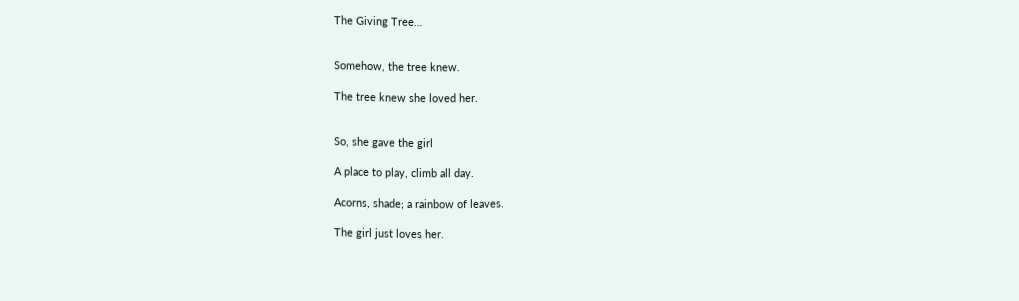The Giving Tree…


Somehow, the tree knew.

The tree knew she loved her.


So, she gave the girl

A place to play, climb all day.

Acorns, shade; a rainbow of leaves.

The girl just loves her.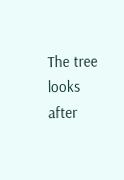The tree looks after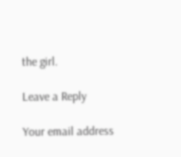the girl.

Leave a Reply

Your email address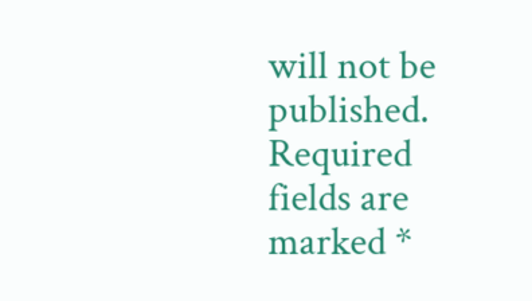will not be published. Required fields are marked *